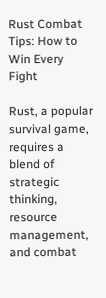Rust Combat Tips: How to Win Every Fight

Rust, a popular survival game, requires a blend of strategic thinking, resource management, and combat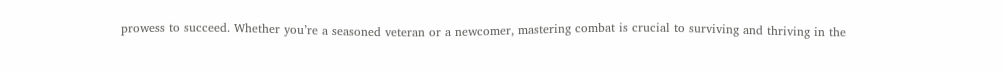prowess to succeed. Whether you’re a seasoned veteran or a newcomer, mastering combat is crucial to surviving and thriving in the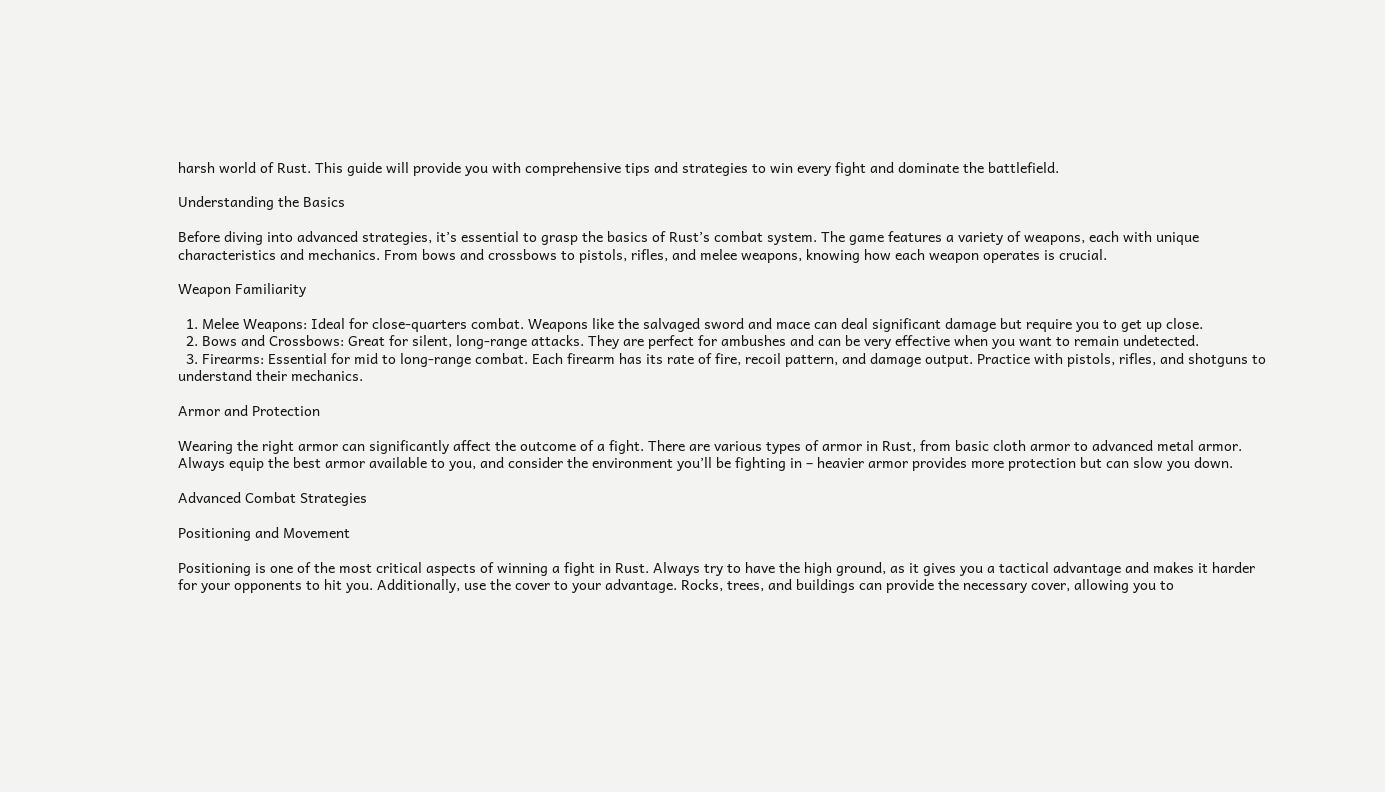harsh world of Rust. This guide will provide you with comprehensive tips and strategies to win every fight and dominate the battlefield.

Understanding the Basics

Before diving into advanced strategies, it’s essential to grasp the basics of Rust’s combat system. The game features a variety of weapons, each with unique characteristics and mechanics. From bows and crossbows to pistols, rifles, and melee weapons, knowing how each weapon operates is crucial.

Weapon Familiarity

  1. Melee Weapons: Ideal for close-quarters combat. Weapons like the salvaged sword and mace can deal significant damage but require you to get up close.
  2. Bows and Crossbows: Great for silent, long-range attacks. They are perfect for ambushes and can be very effective when you want to remain undetected.
  3. Firearms: Essential for mid to long-range combat. Each firearm has its rate of fire, recoil pattern, and damage output. Practice with pistols, rifles, and shotguns to understand their mechanics.

Armor and Protection

Wearing the right armor can significantly affect the outcome of a fight. There are various types of armor in Rust, from basic cloth armor to advanced metal armor. Always equip the best armor available to you, and consider the environment you’ll be fighting in – heavier armor provides more protection but can slow you down.

Advanced Combat Strategies

Positioning and Movement

Positioning is one of the most critical aspects of winning a fight in Rust. Always try to have the high ground, as it gives you a tactical advantage and makes it harder for your opponents to hit you. Additionally, use the cover to your advantage. Rocks, trees, and buildings can provide the necessary cover, allowing you to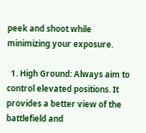peek and shoot while minimizing your exposure.

  1. High Ground: Always aim to control elevated positions. It provides a better view of the battlefield and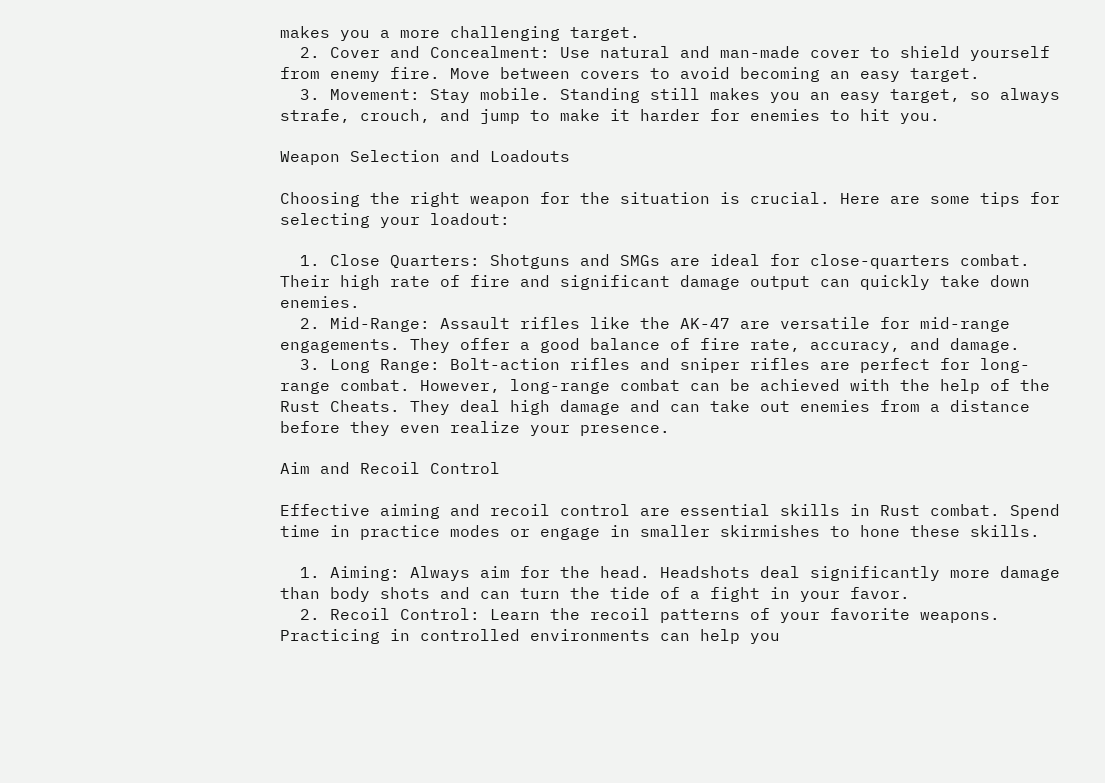makes you a more challenging target.
  2. Cover and Concealment: Use natural and man-made cover to shield yourself from enemy fire. Move between covers to avoid becoming an easy target.
  3. Movement: Stay mobile. Standing still makes you an easy target, so always strafe, crouch, and jump to make it harder for enemies to hit you.

Weapon Selection and Loadouts

Choosing the right weapon for the situation is crucial. Here are some tips for selecting your loadout:

  1. Close Quarters: Shotguns and SMGs are ideal for close-quarters combat. Their high rate of fire and significant damage output can quickly take down enemies.
  2. Mid-Range: Assault rifles like the AK-47 are versatile for mid-range engagements. They offer a good balance of fire rate, accuracy, and damage.
  3. Long Range: Bolt-action rifles and sniper rifles are perfect for long-range combat. However, long-range combat can be achieved with the help of the Rust Cheats. They deal high damage and can take out enemies from a distance before they even realize your presence.

Aim and Recoil Control

Effective aiming and recoil control are essential skills in Rust combat. Spend time in practice modes or engage in smaller skirmishes to hone these skills.

  1. Aiming: Always aim for the head. Headshots deal significantly more damage than body shots and can turn the tide of a fight in your favor.
  2. Recoil Control: Learn the recoil patterns of your favorite weapons. Practicing in controlled environments can help you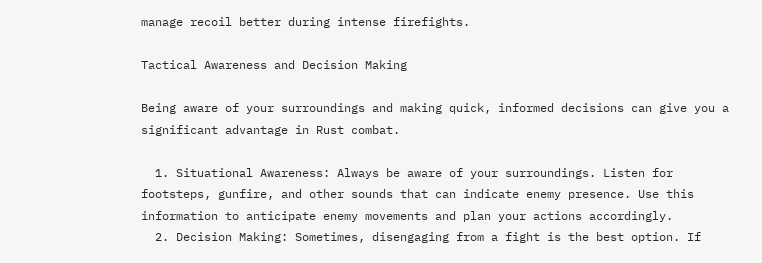manage recoil better during intense firefights.

Tactical Awareness and Decision Making

Being aware of your surroundings and making quick, informed decisions can give you a significant advantage in Rust combat.

  1. Situational Awareness: Always be aware of your surroundings. Listen for footsteps, gunfire, and other sounds that can indicate enemy presence. Use this information to anticipate enemy movements and plan your actions accordingly.
  2. Decision Making: Sometimes, disengaging from a fight is the best option. If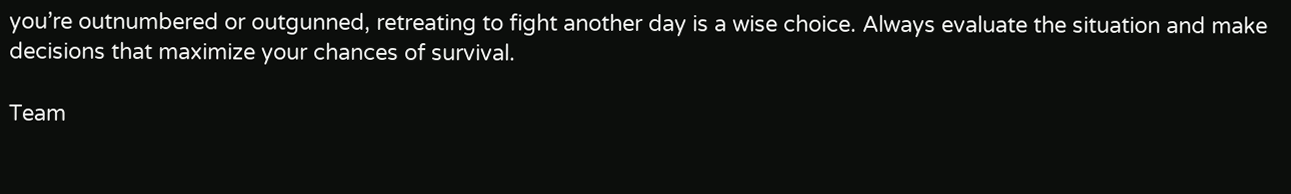you’re outnumbered or outgunned, retreating to fight another day is a wise choice. Always evaluate the situation and make decisions that maximize your chances of survival.

Team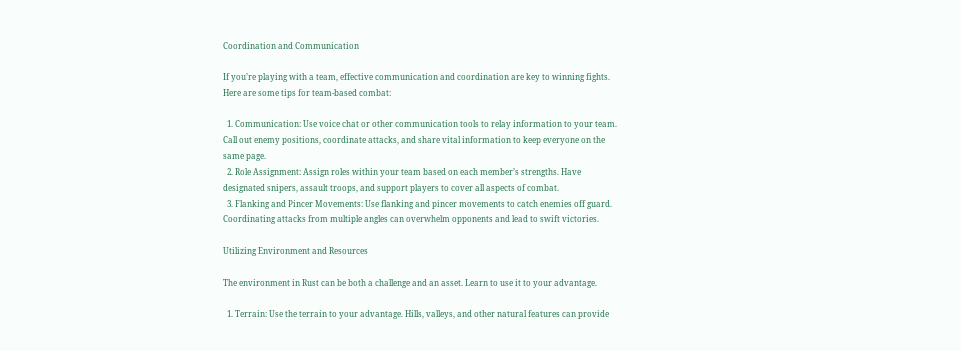Coordination and Communication

If you’re playing with a team, effective communication and coordination are key to winning fights. Here are some tips for team-based combat:

  1. Communication: Use voice chat or other communication tools to relay information to your team. Call out enemy positions, coordinate attacks, and share vital information to keep everyone on the same page.
  2. Role Assignment: Assign roles within your team based on each member’s strengths. Have designated snipers, assault troops, and support players to cover all aspects of combat.
  3. Flanking and Pincer Movements: Use flanking and pincer movements to catch enemies off guard. Coordinating attacks from multiple angles can overwhelm opponents and lead to swift victories.

Utilizing Environment and Resources

The environment in Rust can be both a challenge and an asset. Learn to use it to your advantage.

  1. Terrain: Use the terrain to your advantage. Hills, valleys, and other natural features can provide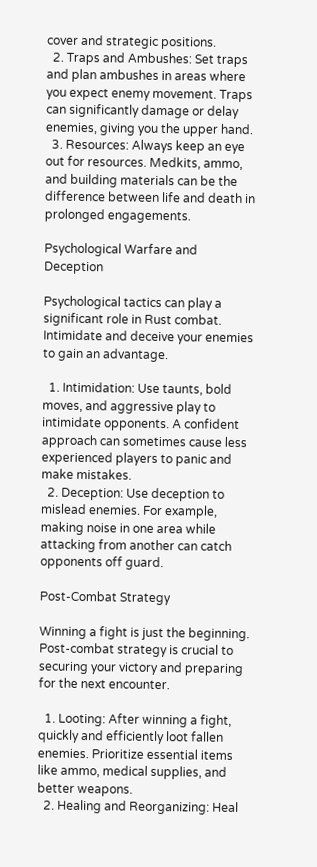cover and strategic positions.
  2. Traps and Ambushes: Set traps and plan ambushes in areas where you expect enemy movement. Traps can significantly damage or delay enemies, giving you the upper hand.
  3. Resources: Always keep an eye out for resources. Medkits, ammo, and building materials can be the difference between life and death in prolonged engagements.

Psychological Warfare and Deception

Psychological tactics can play a significant role in Rust combat. Intimidate and deceive your enemies to gain an advantage.

  1. Intimidation: Use taunts, bold moves, and aggressive play to intimidate opponents. A confident approach can sometimes cause less experienced players to panic and make mistakes.
  2. Deception: Use deception to mislead enemies. For example, making noise in one area while attacking from another can catch opponents off guard.

Post-Combat Strategy

Winning a fight is just the beginning. Post-combat strategy is crucial to securing your victory and preparing for the next encounter.

  1. Looting: After winning a fight, quickly and efficiently loot fallen enemies. Prioritize essential items like ammo, medical supplies, and better weapons.
  2. Healing and Reorganizing: Heal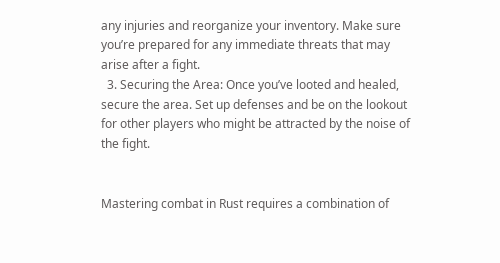any injuries and reorganize your inventory. Make sure you’re prepared for any immediate threats that may arise after a fight.
  3. Securing the Area: Once you’ve looted and healed, secure the area. Set up defenses and be on the lookout for other players who might be attracted by the noise of the fight.


Mastering combat in Rust requires a combination of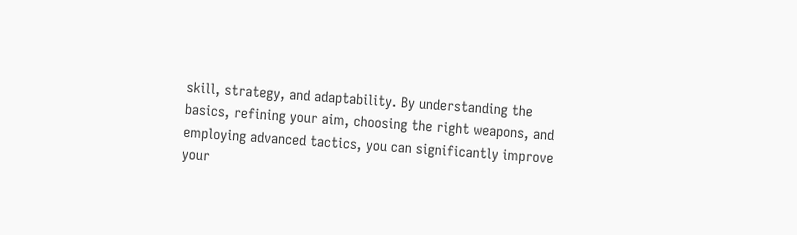skill, strategy, and adaptability. By understanding the basics, refining your aim, choosing the right weapons, and employing advanced tactics, you can significantly improve your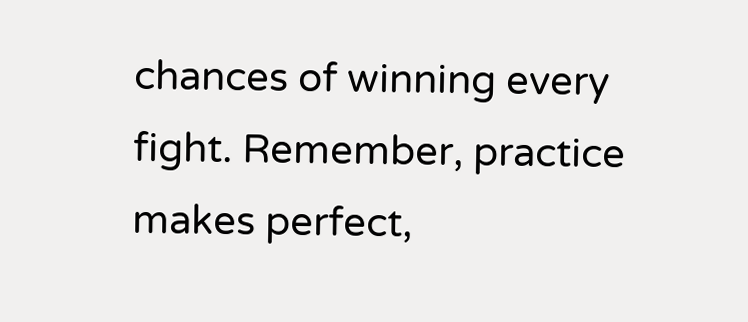chances of winning every fight. Remember, practice makes perfect,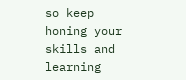so keep honing your skills and learning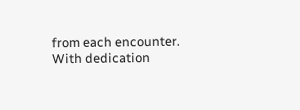from each encounter. With dedication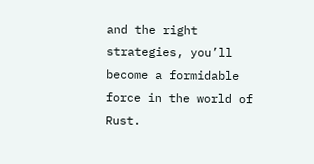and the right strategies, you’ll become a formidable force in the world of Rust.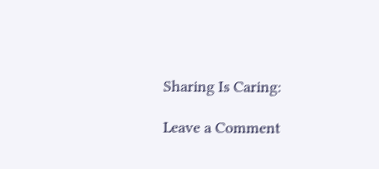Sharing Is Caring:

Leave a Comment